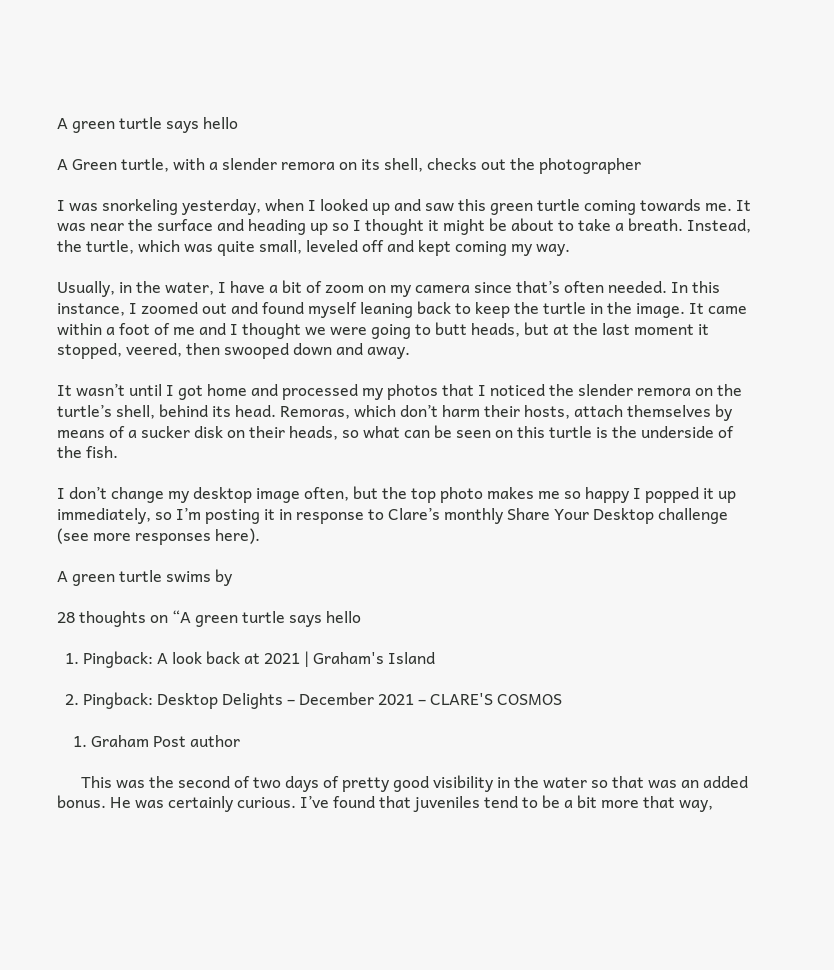A green turtle says hello

A Green turtle, with a slender remora on its shell, checks out the photographer

I was snorkeling yesterday, when I looked up and saw this green turtle coming towards me. It was near the surface and heading up so I thought it might be about to take a breath. Instead, the turtle, which was quite small, leveled off and kept coming my way.

Usually, in the water, I have a bit of zoom on my camera since that’s often needed. In this instance, I zoomed out and found myself leaning back to keep the turtle in the image. It came within a foot of me and I thought we were going to butt heads, but at the last moment it stopped, veered, then swooped down and away.

It wasn’t until I got home and processed my photos that I noticed the slender remora on the turtle’s shell, behind its head. Remoras, which don’t harm their hosts, attach themselves by means of a sucker disk on their heads, so what can be seen on this turtle is the underside of the fish.

I don’t change my desktop image often, but the top photo makes me so happy I popped it up immediately, so I’m posting it in response to Clare’s monthly Share Your Desktop challenge (see more responses here).

A green turtle swims by

28 thoughts on “A green turtle says hello

  1. Pingback: A look back at 2021 | Graham's Island

  2. Pingback: Desktop Delights – December 2021 – CLARE'S COSMOS

    1. Graham Post author

      This was the second of two days of pretty good visibility in the water so that was an added bonus. He was certainly curious. I’ve found that juveniles tend to be a bit more that way,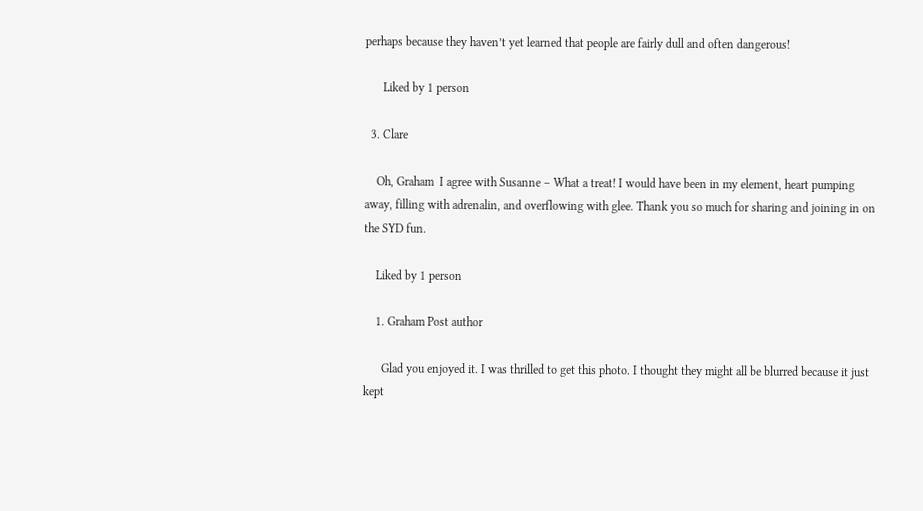perhaps because they haven’t yet learned that people are fairly dull and often dangerous!

      Liked by 1 person

  3. Clare

    Oh, Graham  I agree with Susanne – What a treat! I would have been in my element, heart pumping away, filling with adrenalin, and overflowing with glee. Thank you so much for sharing and joining in on the SYD fun.

    Liked by 1 person

    1. Graham Post author

      Glad you enjoyed it. I was thrilled to get this photo. I thought they might all be blurred because it just kept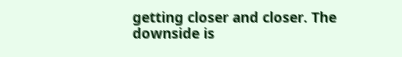getting closer and closer. The downside is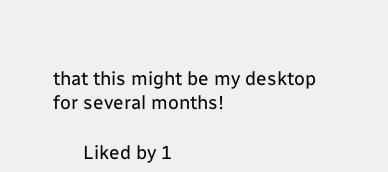that this might be my desktop for several months!

      Liked by 1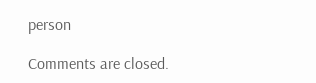person

Comments are closed.